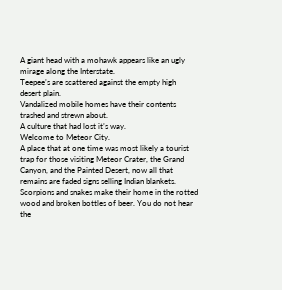A giant head with a mohawk appears like an ugly mirage along the Interstate.
Teepee’s are scattered against the empty high desert plain.
Vandalized mobile homes have their contents trashed and strewn about.
A culture that had lost it’s way.
Welcome to Meteor City.
A place that at one time was most likely a tourist trap for those visiting Meteor Crater, the Grand Canyon, and the Painted Desert, now all that remains are faded signs selling Indian blankets.
Scorpions and snakes make their home in the rotted wood and broken bottles of beer. You do not hear the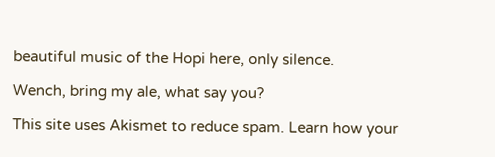beautiful music of the Hopi here, only silence.

Wench, bring my ale, what say you?

This site uses Akismet to reduce spam. Learn how your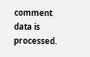comment data is processed.